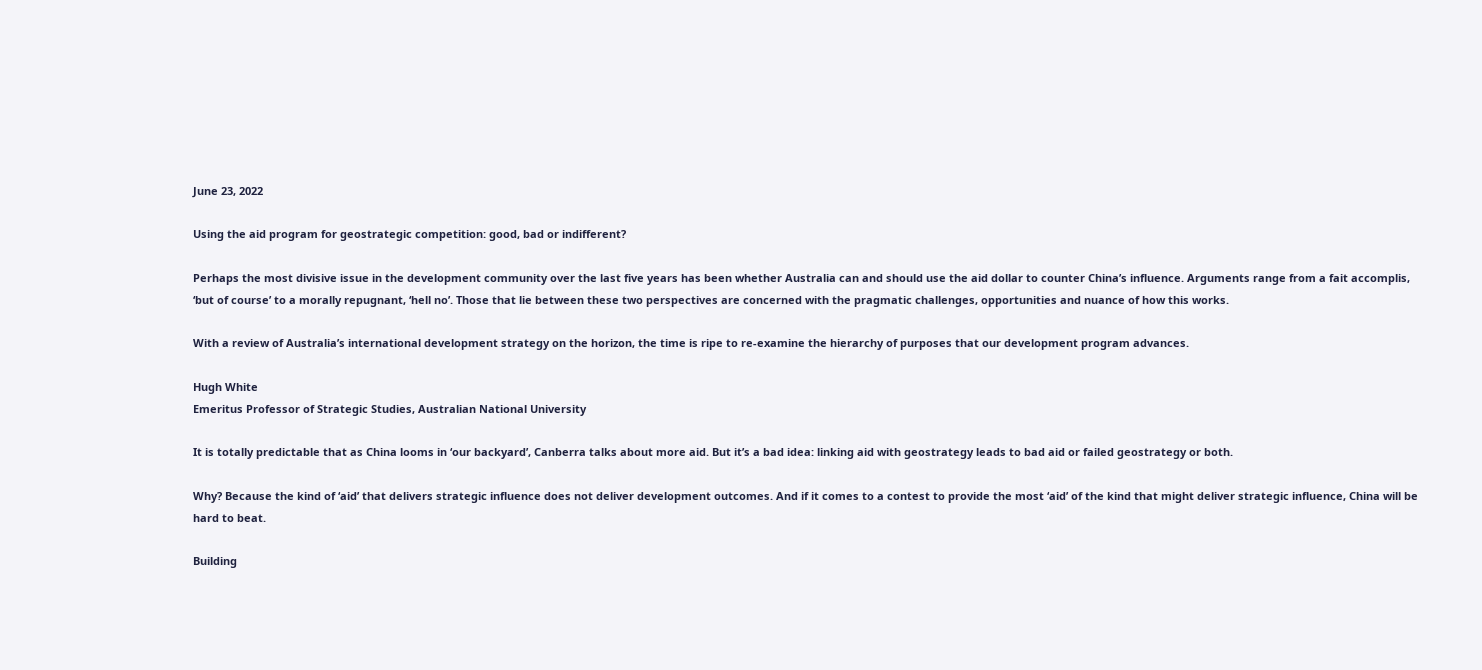June 23, 2022

Using the aid program for geostrategic competition: good, bad or indifferent?

Perhaps the most divisive issue in the development community over the last five years has been whether Australia can and should use the aid dollar to counter China’s influence. Arguments range from a fait accomplis, ‘but of course’ to a morally repugnant, ‘hell no’. Those that lie between these two perspectives are concerned with the pragmatic challenges, opportunities and nuance of how this works.

With a review of Australia’s international development strategy on the horizon, the time is ripe to re-examine the hierarchy of purposes that our development program advances.

Hugh White
Emeritus Professor of Strategic Studies, Australian National University

It is totally predictable that as China looms in ‘our backyard’, Canberra talks about more aid. But it’s a bad idea: linking aid with geostrategy leads to bad aid or failed geostrategy or both.

Why? Because the kind of ‘aid’ that delivers strategic influence does not deliver development outcomes. And if it comes to a contest to provide the most ‘aid’ of the kind that might deliver strategic influence, China will be hard to beat.

Building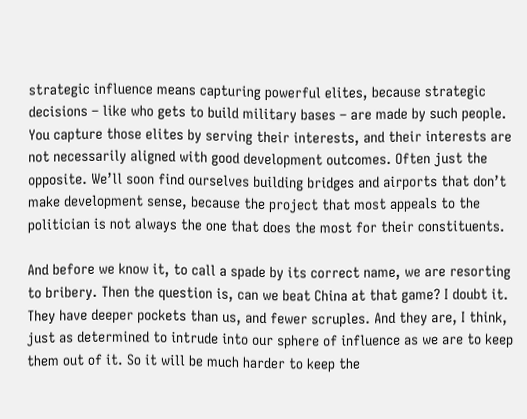strategic influence means capturing powerful elites, because strategic decisions – like who gets to build military bases – are made by such people. You capture those elites by serving their interests, and their interests are not necessarily aligned with good development outcomes. Often just the opposite. We’ll soon find ourselves building bridges and airports that don’t make development sense, because the project that most appeals to the politician is not always the one that does the most for their constituents.

And before we know it, to call a spade by its correct name, we are resorting to bribery. Then the question is, can we beat China at that game? I doubt it. They have deeper pockets than us, and fewer scruples. And they are, I think, just as determined to intrude into our sphere of influence as we are to keep them out of it. So it will be much harder to keep the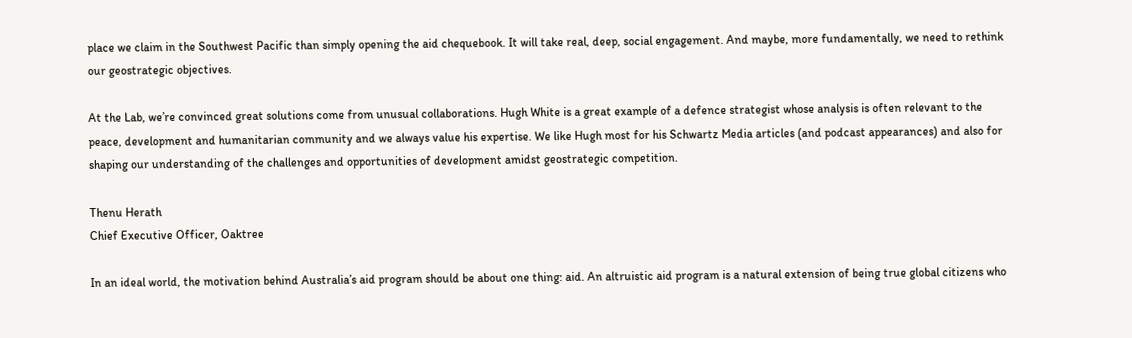place we claim in the Southwest Pacific than simply opening the aid chequebook. It will take real, deep, social engagement. And maybe, more fundamentally, we need to rethink our geostrategic objectives.

At the Lab, we’re convinced great solutions come from unusual collaborations. Hugh White is a great example of a defence strategist whose analysis is often relevant to the peace, development and humanitarian community and we always value his expertise. We like Hugh most for his Schwartz Media articles (and podcast appearances) and also for shaping our understanding of the challenges and opportunities of development amidst geostrategic competition.

Thenu Herath
Chief Executive Officer, Oaktree

In an ideal world, the motivation behind Australia’s aid program should be about one thing: aid. An altruistic aid program is a natural extension of being true global citizens who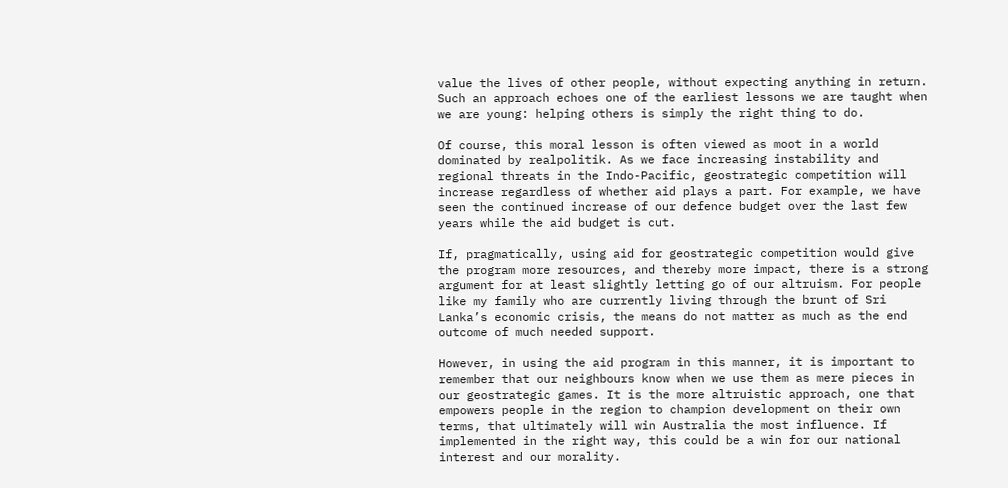value the lives of other people, without expecting anything in return. Such an approach echoes one of the earliest lessons we are taught when we are young: helping others is simply the right thing to do.

Of course, this moral lesson is often viewed as moot in a world dominated by realpolitik. As we face increasing instability and regional threats in the Indo-Pacific, geostrategic competition will increase regardless of whether aid plays a part. For example, we have seen the continued increase of our defence budget over the last few years while the aid budget is cut.

If, pragmatically, using aid for geostrategic competition would give the program more resources, and thereby more impact, there is a strong argument for at least slightly letting go of our altruism. For people like my family who are currently living through the brunt of Sri Lanka’s economic crisis, the means do not matter as much as the end outcome of much needed support.

However, in using the aid program in this manner, it is important to remember that our neighbours know when we use them as mere pieces in our geostrategic games. It is the more altruistic approach, one that empowers people in the region to champion development on their own terms, that ultimately will win Australia the most influence. If implemented in the right way, this could be a win for our national interest and our morality.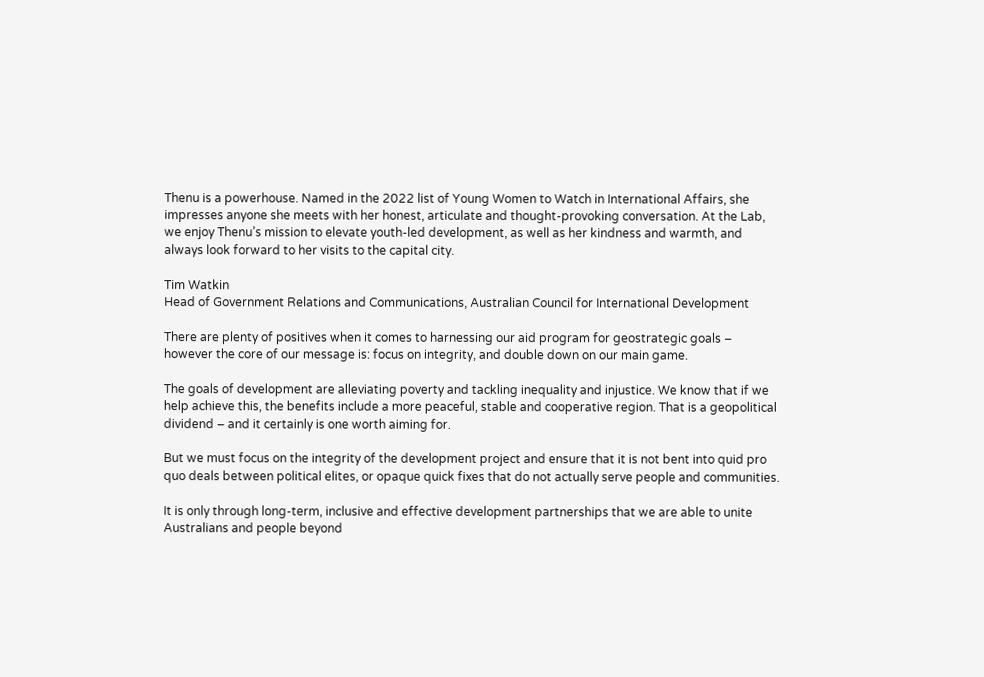Thenu is a powerhouse. Named in the 2022 list of Young Women to Watch in International Affairs, she impresses anyone she meets with her honest, articulate and thought-provoking conversation. At the Lab, we enjoy Thenu’s mission to elevate youth-led development, as well as her kindness and warmth, and always look forward to her visits to the capital city.

Tim Watkin
Head of Government Relations and Communications, Australian Council for International Development

There are plenty of positives when it comes to harnessing our aid program for geostrategic goals – however the core of our message is: focus on integrity, and double down on our main game.

The goals of development are alleviating poverty and tackling inequality and injustice. We know that if we help achieve this, the benefits include a more peaceful, stable and cooperative region. That is a geopolitical dividend – and it certainly is one worth aiming for.

But we must focus on the integrity of the development project and ensure that it is not bent into quid pro quo deals between political elites, or opaque quick fixes that do not actually serve people and communities.

It is only through long-term, inclusive and effective development partnerships that we are able to unite Australians and people beyond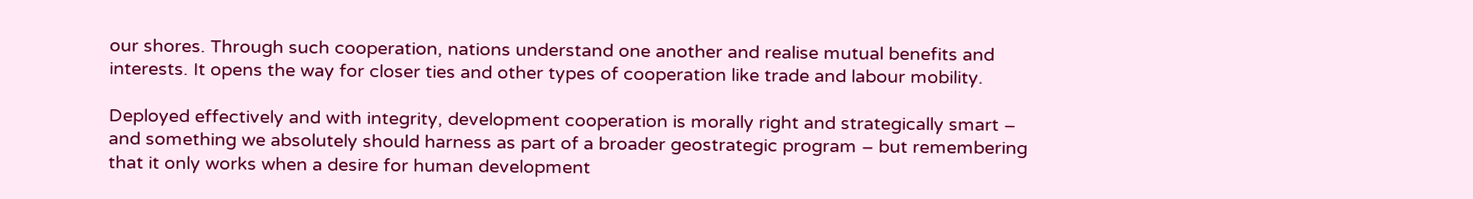our shores. Through such cooperation, nations understand one another and realise mutual benefits and interests. It opens the way for closer ties and other types of cooperation like trade and labour mobility.

Deployed effectively and with integrity, development cooperation is morally right and strategically smart – and something we absolutely should harness as part of a broader geostrategic program – but remembering that it only works when a desire for human development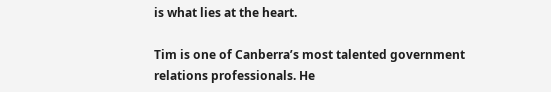is what lies at the heart.

Tim is one of Canberra’s most talented government relations professionals. He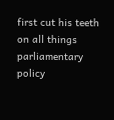first cut his teeth on all things parliamentary policy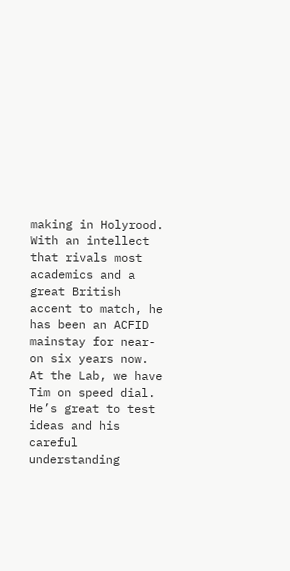making in Holyrood. With an intellect that rivals most academics and a great British accent to match, he has been an ACFID mainstay for near-on six years now. At the Lab, we have Tim on speed dial. He’s great to test ideas and his careful understanding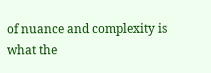of nuance and complexity is what the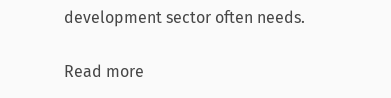development sector often needs.

Read more